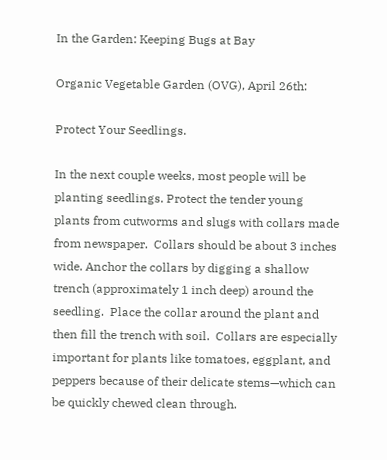In the Garden: Keeping Bugs at Bay

Organic Vegetable Garden (OVG), April 26th:

Protect Your Seedlings.

In the next couple weeks, most people will be planting seedlings. Protect the tender young plants from cutworms and slugs with collars made from newspaper.  Collars should be about 3 inches wide. Anchor the collars by digging a shallow trench (approximately 1 inch deep) around the seedling.  Place the collar around the plant and then fill the trench with soil.  Collars are especially important for plants like tomatoes, eggplant, and peppers because of their delicate stems—which can be quickly chewed clean through.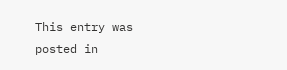This entry was posted in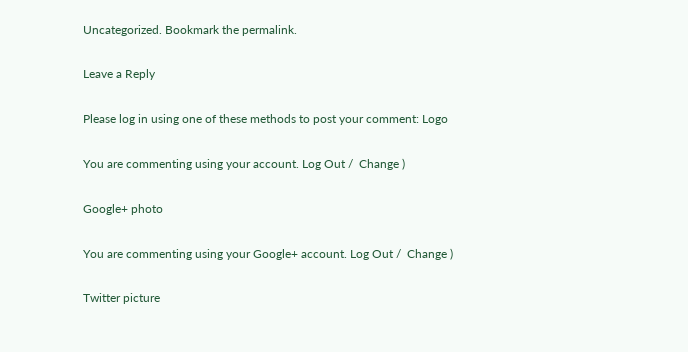Uncategorized. Bookmark the permalink.

Leave a Reply

Please log in using one of these methods to post your comment: Logo

You are commenting using your account. Log Out /  Change )

Google+ photo

You are commenting using your Google+ account. Log Out /  Change )

Twitter picture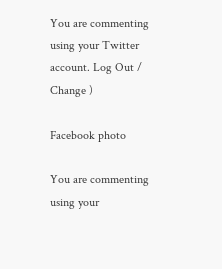You are commenting using your Twitter account. Log Out /  Change )

Facebook photo

You are commenting using your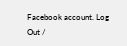Facebook account. Log Out /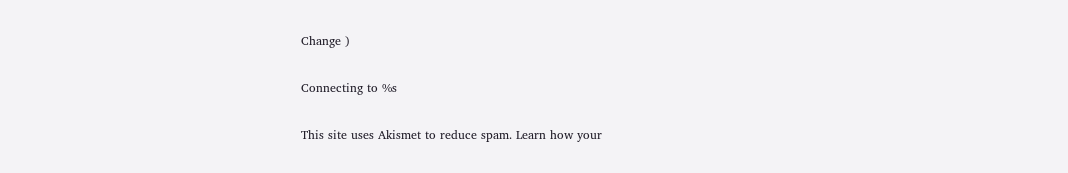Change )

Connecting to %s

This site uses Akismet to reduce spam. Learn how your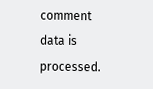comment data is processed.